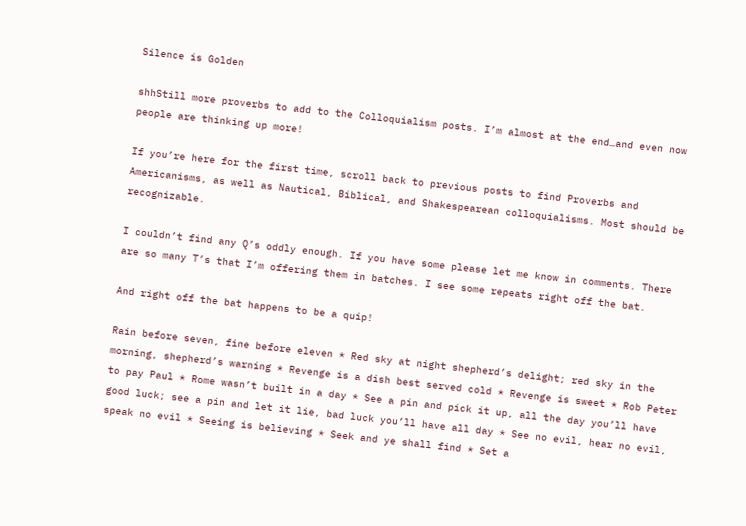Silence is Golden

shhStill more proverbs to add to the Colloquialism posts. I’m almost at the end…and even now people are thinking up more!

If you’re here for the first time, scroll back to previous posts to find Proverbs and Americanisms, as well as Nautical, Biblical, and Shakespearean colloquialisms. Most should be recognizable.

I couldn’t find any Q’s oddly enough. If you have some please let me know in comments. There are so many T’s that I’m offering them in batches. I see some repeats right off the bat.

And right off the bat happens to be a quip!

Rain before seven, fine before eleven * Red sky at night shepherd’s delight; red sky in the morning, shepherd’s warning * Revenge is a dish best served cold * Revenge is sweet * Rob Peter to pay Paul * Rome wasn’t built in a day * See a pin and pick it up, all the day you’ll have good luck; see a pin and let it lie, bad luck you’ll have all day * See no evil, hear no evil, speak no evil * Seeing is believing * Seek and ye shall find * Set a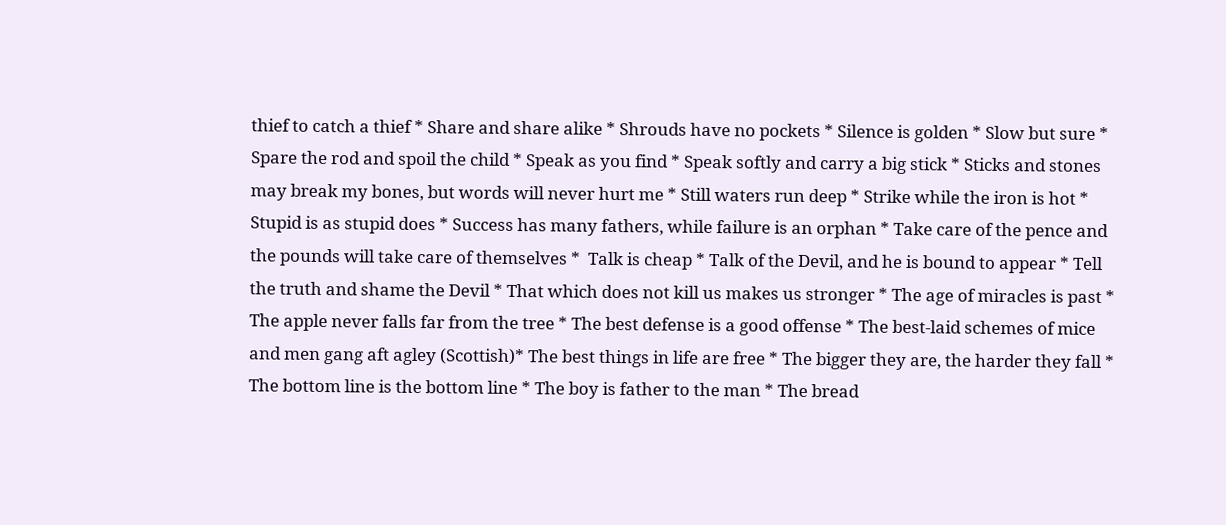thief to catch a thief * Share and share alike * Shrouds have no pockets * Silence is golden * Slow but sure * Spare the rod and spoil the child * Speak as you find * Speak softly and carry a big stick * Sticks and stones may break my bones, but words will never hurt me * Still waters run deep * Strike while the iron is hot * Stupid is as stupid does * Success has many fathers, while failure is an orphan * Take care of the pence and the pounds will take care of themselves *  Talk is cheap * Talk of the Devil, and he is bound to appear * Tell the truth and shame the Devil * That which does not kill us makes us stronger * The age of miracles is past * The apple never falls far from the tree * The best defense is a good offense * The best-laid schemes of mice and men gang aft agley (Scottish)* The best things in life are free * The bigger they are, the harder they fall * The bottom line is the bottom line * The boy is father to the man * The bread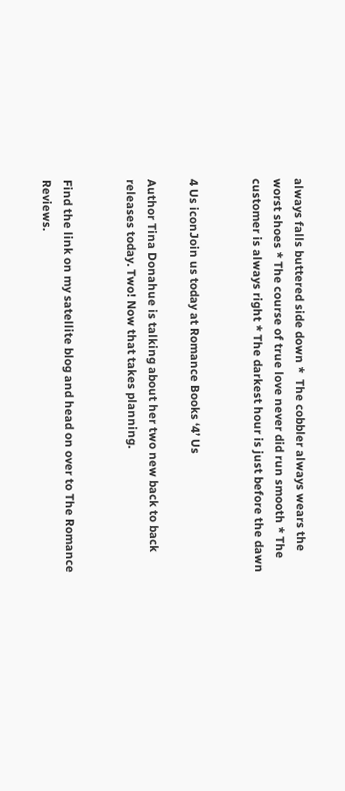always falls buttered side down *  The cobbler always wears the worst shoes * The course of true love never did run smooth * The customer is always right * The darkest hour is just before the dawn


4 Us iconJoin us today at Romance Books ‘4’ Us

Author Tina Donahue is talking about her two new back to back  releases today. Two! Now that takes planning.


Find the link on my satellite blog and head on over to The Romance Reviews.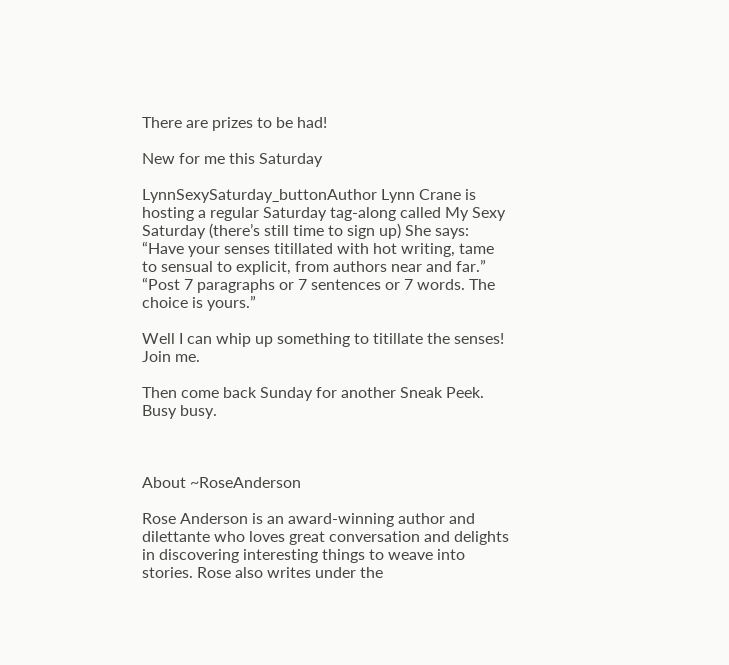There are prizes to be had!

New for me this Saturday

LynnSexySaturday_buttonAuthor Lynn Crane is hosting a regular Saturday tag-along called My Sexy Saturday (there’s still time to sign up) She says: “Have your senses titillated with hot writing, tame to sensual to explicit, from authors near and far.” “Post 7 paragraphs or 7 sentences or 7 words. The choice is yours.”

Well I can whip up something to titillate the senses! Join me.

Then come back Sunday for another Sneak Peek.  Busy busy.



About ~RoseAnderson

Rose Anderson is an award-winning author and dilettante who loves great conversation and delights in discovering interesting things to weave into stories. Rose also writes under the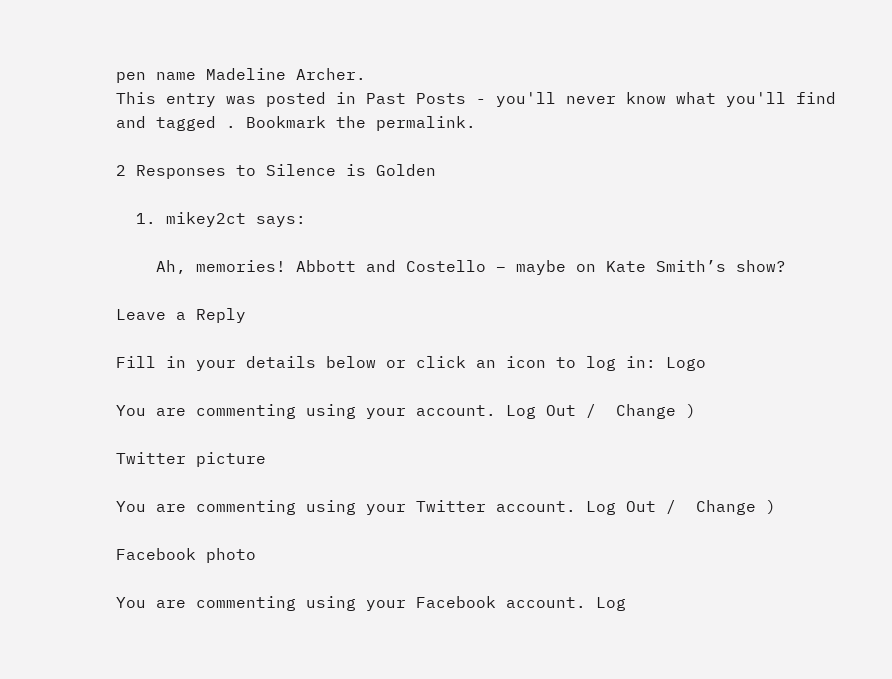pen name Madeline Archer.
This entry was posted in Past Posts - you'll never know what you'll find and tagged . Bookmark the permalink.

2 Responses to Silence is Golden

  1. mikey2ct says:

    Ah, memories! Abbott and Costello – maybe on Kate Smith’s show?

Leave a Reply

Fill in your details below or click an icon to log in: Logo

You are commenting using your account. Log Out /  Change )

Twitter picture

You are commenting using your Twitter account. Log Out /  Change )

Facebook photo

You are commenting using your Facebook account. Log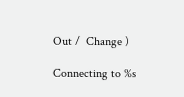Out /  Change )

Connecting to %s